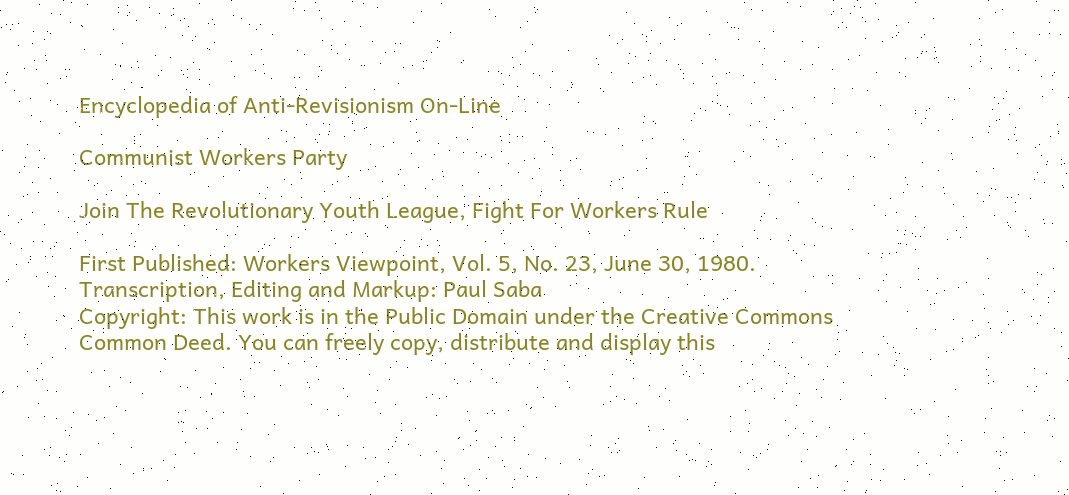Encyclopedia of Anti-Revisionism On-Line

Communist Workers Party

Join The Revolutionary Youth League, Fight For Workers Rule

First Published: Workers Viewpoint, Vol. 5, No. 23, June 30, 1980.
Transcription, Editing and Markup: Paul Saba
Copyright: This work is in the Public Domain under the Creative Commons Common Deed. You can freely copy, distribute and display this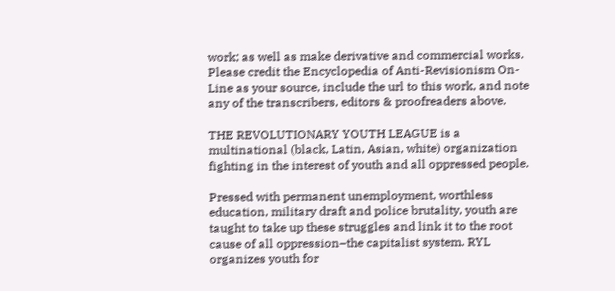work; as well as make derivative and commercial works. Please credit the Encyclopedia of Anti-Revisionism On-Line as your source, include the url to this work, and note any of the transcribers, editors & proofreaders above.

THE REVOLUTIONARY YOUTH LEAGUE is a multinational (black, Latin, Asian, white) organization fighting in the interest of youth and all oppressed people.

Pressed with permanent unemployment, worthless education, military draft and police brutality, youth are taught to take up these struggles and link it to the root cause of all oppression–the capitalist system. RYL organizes youth for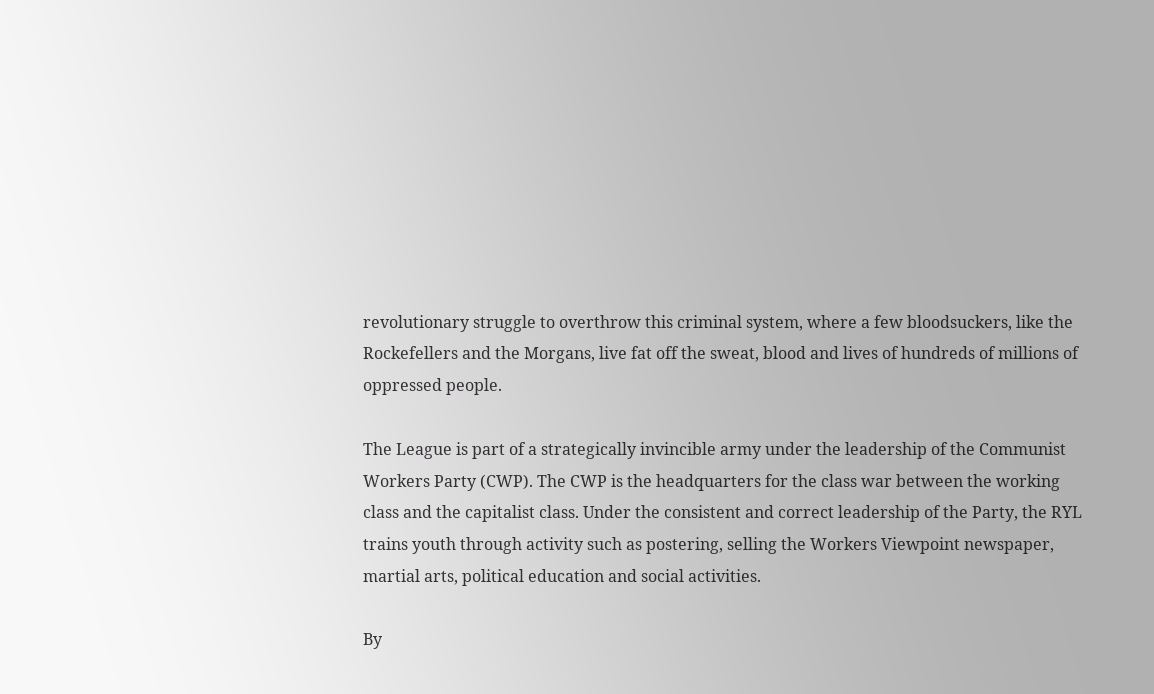revolutionary struggle to overthrow this criminal system, where a few bloodsuckers, like the Rockefellers and the Morgans, live fat off the sweat, blood and lives of hundreds of millions of oppressed people.

The League is part of a strategically invincible army under the leadership of the Communist Workers Party (CWP). The CWP is the headquarters for the class war between the working class and the capitalist class. Under the consistent and correct leadership of the Party, the RYL trains youth through activity such as postering, selling the Workers Viewpoint newspaper, martial arts, political education and social activities.

By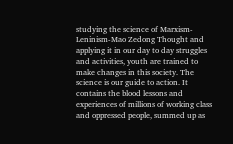studying the science of Marxism-Leninism-Mao Zedong Thought and applying it in our day to day struggles and activities, youth are trained to make changes in this society. The science is our guide to action. It contains the blood lessons and experiences of millions of working class and oppressed people, summed up as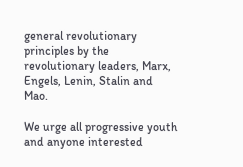general revolutionary principles by the revolutionary leaders, Marx, Engels, Lenin, Stalin and Mao.

We urge all progressive youth and anyone interested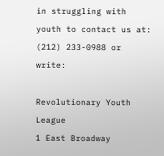in struggling with youth to contact us at: (212) 233-0988 or write:

Revolutionary Youth League
1 East Broadway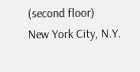(second floor)
New York City, N.Y.